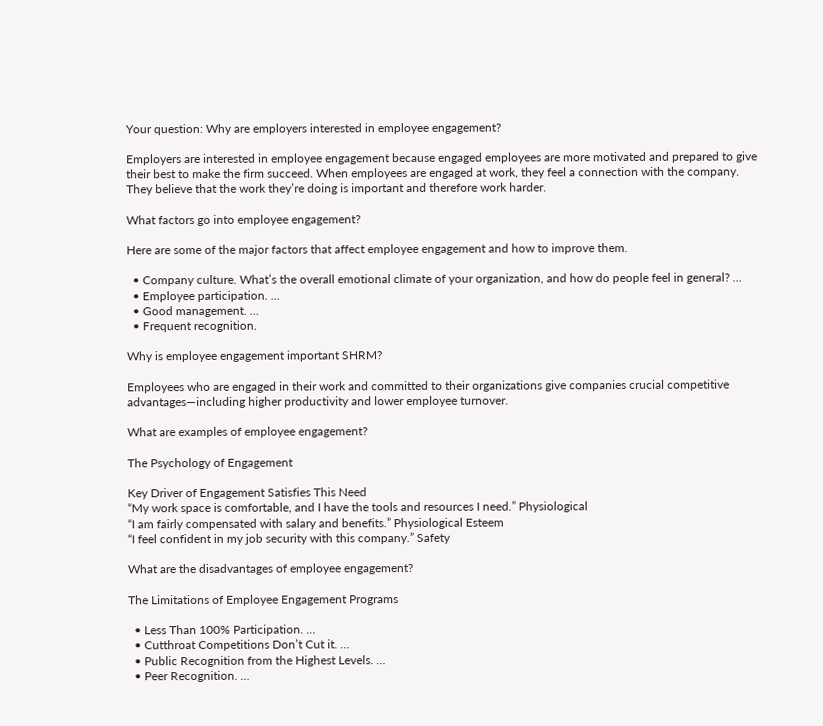Your question: Why are employers interested in employee engagement?

Employers are interested in employee engagement because engaged employees are more motivated and prepared to give their best to make the firm succeed. When employees are engaged at work, they feel a connection with the company. They believe that the work they’re doing is important and therefore work harder.

What factors go into employee engagement?

Here are some of the major factors that affect employee engagement and how to improve them.

  • Company culture. What’s the overall emotional climate of your organization, and how do people feel in general? …
  • Employee participation. …
  • Good management. …
  • Frequent recognition.

Why is employee engagement important SHRM?

Employees who are engaged in their work and committed to their organizations give companies crucial competitive advantages—including higher productivity and lower employee turnover.

What are examples of employee engagement?

The Psychology of Engagement

Key Driver of Engagement Satisfies This Need
“My work space is comfortable, and I have the tools and resources I need.” Physiological
“I am fairly compensated with salary and benefits.” Physiological Esteem
“I feel confident in my job security with this company.” Safety

What are the disadvantages of employee engagement?

The Limitations of Employee Engagement Programs

  • Less Than 100% Participation. …
  • Cutthroat Competitions Don’t Cut it. …
  • Public Recognition from the Highest Levels. …
  • Peer Recognition. …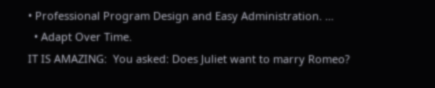• Professional Program Design and Easy Administration. …
  • Adapt Over Time.
IT IS AMAZING:  You asked: Does Juliet want to marry Romeo?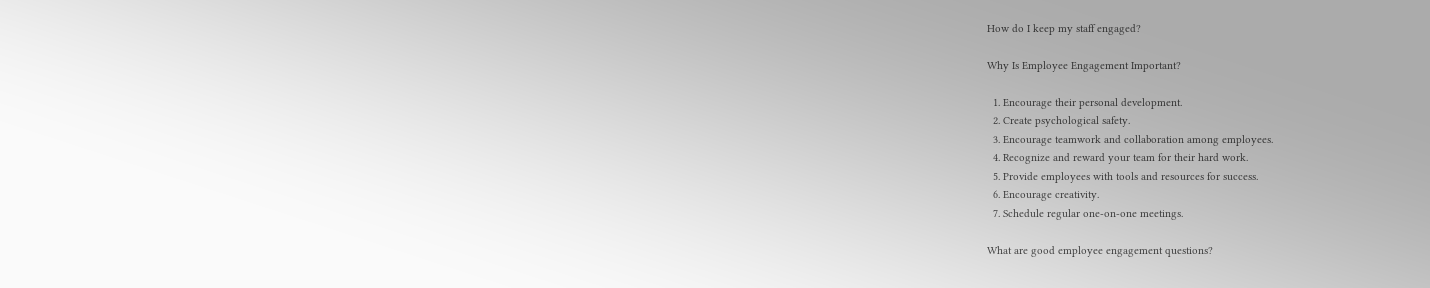How do I keep my staff engaged?

Why Is Employee Engagement Important?

  1. Encourage their personal development.
  2. Create psychological safety.
  3. Encourage teamwork and collaboration among employees.
  4. Recognize and reward your team for their hard work.
  5. Provide employees with tools and resources for success.
  6. Encourage creativity.
  7. Schedule regular one-on-one meetings.

What are good employee engagement questions?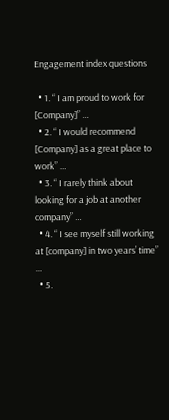Engagement index questions

  • 1. “ I am proud to work for [Company]” …
  • 2. “ I would recommend [Company] as a great place to work” …
  • 3. “ I rarely think about looking for a job at another company” …
  • 4. “ I see myself still working at [company] in two years’ time” …
  • 5.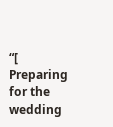“[
Preparing for the wedding